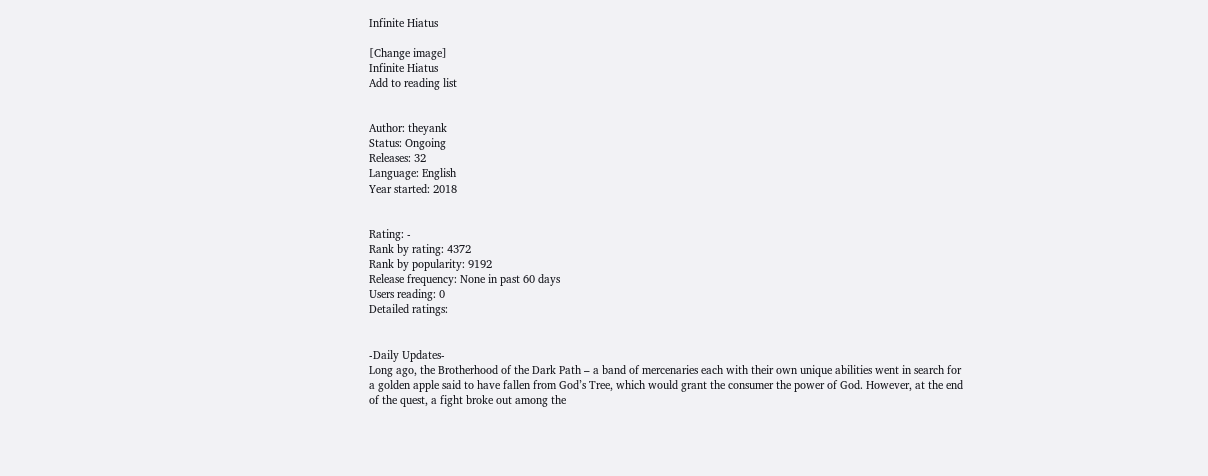Infinite Hiatus

[Change image]
Infinite Hiatus
Add to reading list


Author: theyank
Status: Ongoing
Releases: 32
Language: English
Year started: 2018


Rating: -
Rank by rating: 4372
Rank by popularity: 9192
Release frequency: None in past 60 days
Users reading: 0
Detailed ratings:


-Daily Updates-
Long ago, the Brotherhood of the Dark Path – a band of mercenaries each with their own unique abilities went in search for a golden apple said to have fallen from God’s Tree, which would grant the consumer the power of God. However, at the end of the quest, a fight broke out among the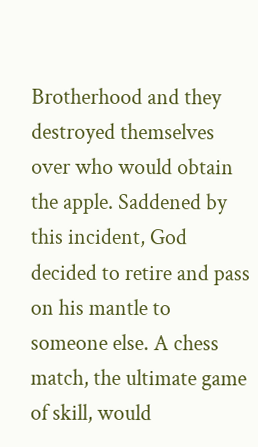Brotherhood and they destroyed themselves over who would obtain the apple. Saddened by this incident, God decided to retire and pass on his mantle to someone else. A chess match, the ultimate game of skill, would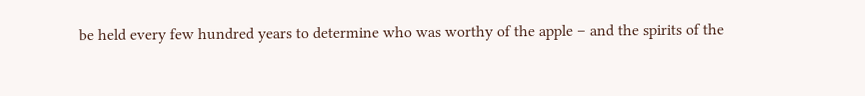be held every few hundred years to determine who was worthy of the apple – and the spirits of the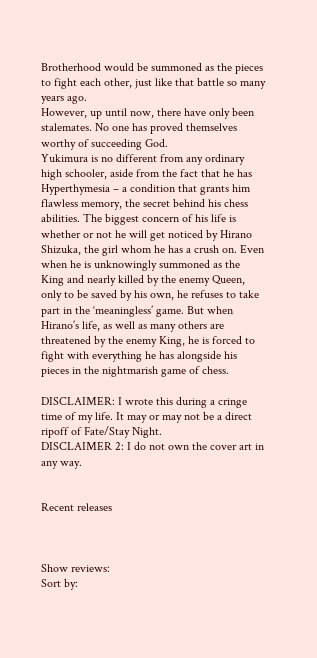Brotherhood would be summoned as the pieces to fight each other, just like that battle so many years ago.
However, up until now, there have only been stalemates. No one has proved themselves worthy of succeeding God.
Yukimura is no different from any ordinary high schooler, aside from the fact that he has Hyperthymesia – a condition that grants him flawless memory, the secret behind his chess abilities. The biggest concern of his life is whether or not he will get noticed by Hirano Shizuka, the girl whom he has a crush on. Even when he is unknowingly summoned as the King and nearly killed by the enemy Queen, only to be saved by his own, he refuses to take part in the ‘meaningless’ game. But when Hirano’s life, as well as many others are threatened by the enemy King, he is forced to fight with everything he has alongside his pieces in the nightmarish game of chess.

DISCLAIMER: I wrote this during a cringe time of my life. It may or may not be a direct ripoff of Fate/Stay Night.
DISCLAIMER 2: I do not own the cover art in any way.


Recent releases



Show reviews:
Sort by: